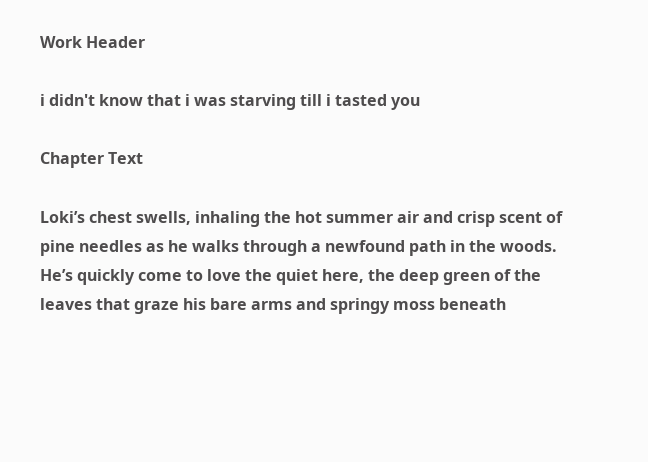Work Header

i didn't know that i was starving till i tasted you

Chapter Text

Loki’s chest swells, inhaling the hot summer air and crisp scent of pine needles as he walks through a newfound path in the woods. He’s quickly come to love the quiet here, the deep green of the leaves that graze his bare arms and springy moss beneath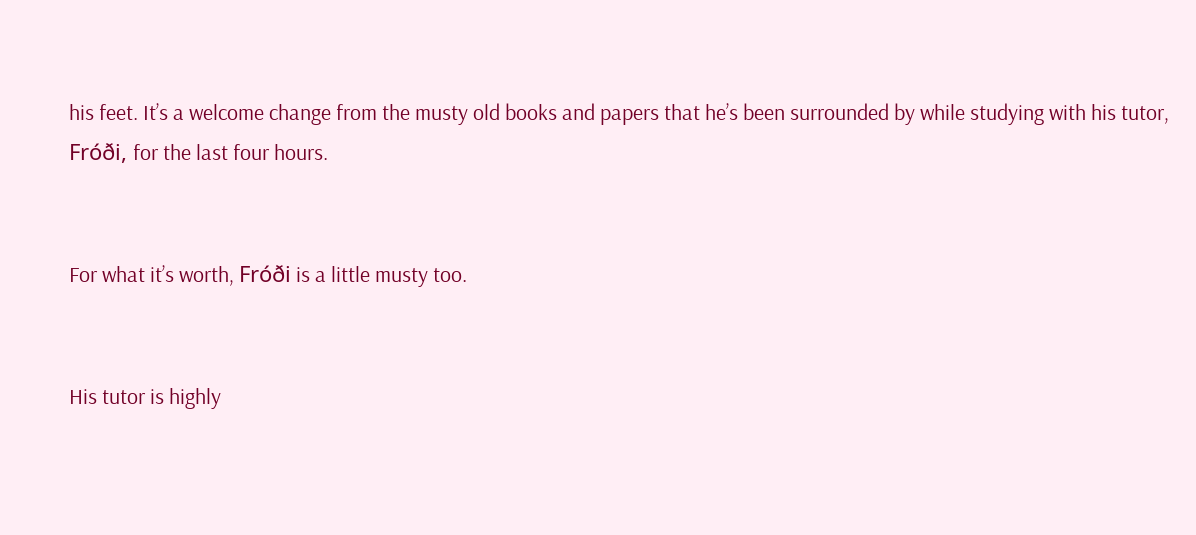his feet. It’s a welcome change from the musty old books and papers that he’s been surrounded by while studying with his tutor, Fróði, for the last four hours.


For what it’s worth, Fróði is a little musty too.


His tutor is highly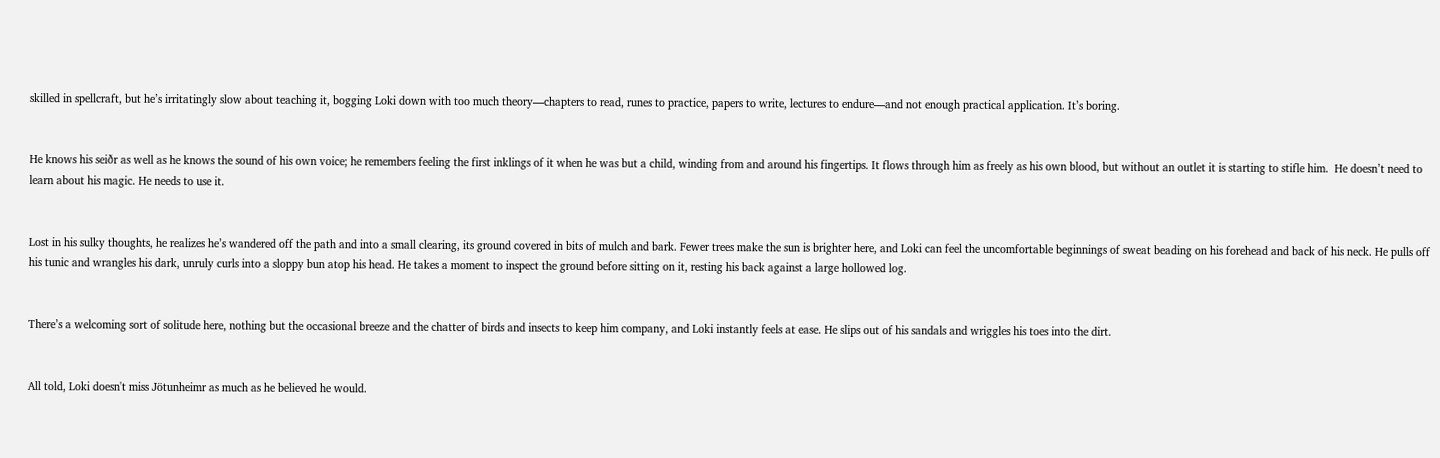skilled in spellcraft, but he’s irritatingly slow about teaching it, bogging Loki down with too much theory—chapters to read, runes to practice, papers to write, lectures to endure—and not enough practical application. It’s boring.


He knows his seiðr as well as he knows the sound of his own voice; he remembers feeling the first inklings of it when he was but a child, winding from and around his fingertips. It flows through him as freely as his own blood, but without an outlet it is starting to stifle him.  He doesn’t need to learn about his magic. He needs to use it.


Lost in his sulky thoughts, he realizes he’s wandered off the path and into a small clearing, its ground covered in bits of mulch and bark. Fewer trees make the sun is brighter here, and Loki can feel the uncomfortable beginnings of sweat beading on his forehead and back of his neck. He pulls off his tunic and wrangles his dark, unruly curls into a sloppy bun atop his head. He takes a moment to inspect the ground before sitting on it, resting his back against a large hollowed log.


There’s a welcoming sort of solitude here, nothing but the occasional breeze and the chatter of birds and insects to keep him company, and Loki instantly feels at ease. He slips out of his sandals and wriggles his toes into the dirt.


All told, Loki doesn't miss Jötunheimr as much as he believed he would.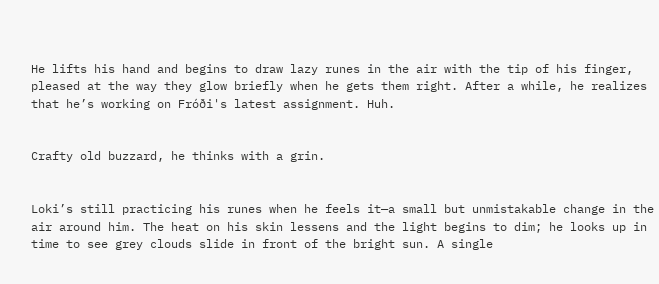He lifts his hand and begins to draw lazy runes in the air with the tip of his finger, pleased at the way they glow briefly when he gets them right. After a while, he realizes that he’s working on Fróði's latest assignment. Huh.


Crafty old buzzard, he thinks with a grin.


Loki’s still practicing his runes when he feels it—a small but unmistakable change in the air around him. The heat on his skin lessens and the light begins to dim; he looks up in time to see grey clouds slide in front of the bright sun. A single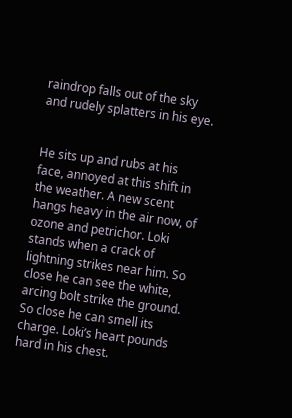raindrop falls out of the sky and rudely splatters in his eye.


He sits up and rubs at his face, annoyed at this shift in the weather. A new scent hangs heavy in the air now, of ozone and petrichor. Loki stands when a crack of lightning strikes near him. So close he can see the white, arcing bolt strike the ground. So close he can smell its charge. Loki’s heart pounds hard in his chest.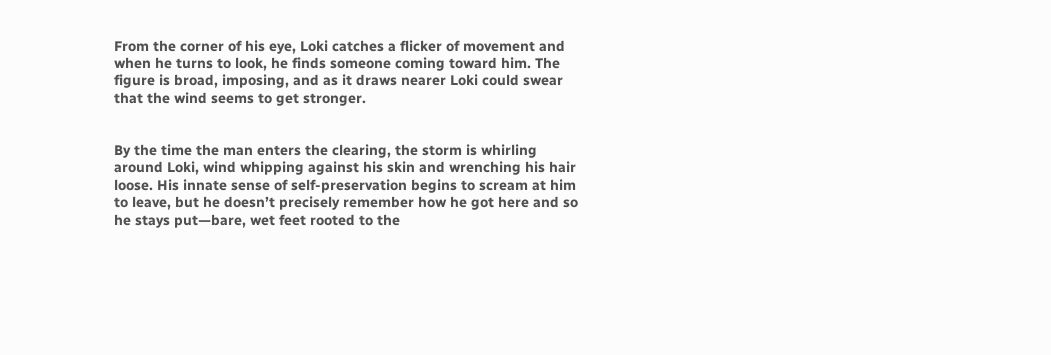From the corner of his eye, Loki catches a flicker of movement and when he turns to look, he finds someone coming toward him. The figure is broad, imposing, and as it draws nearer Loki could swear that the wind seems to get stronger.


By the time the man enters the clearing, the storm is whirling around Loki, wind whipping against his skin and wrenching his hair loose. His innate sense of self-preservation begins to scream at him to leave, but he doesn’t precisely remember how he got here and so he stays put—bare, wet feet rooted to the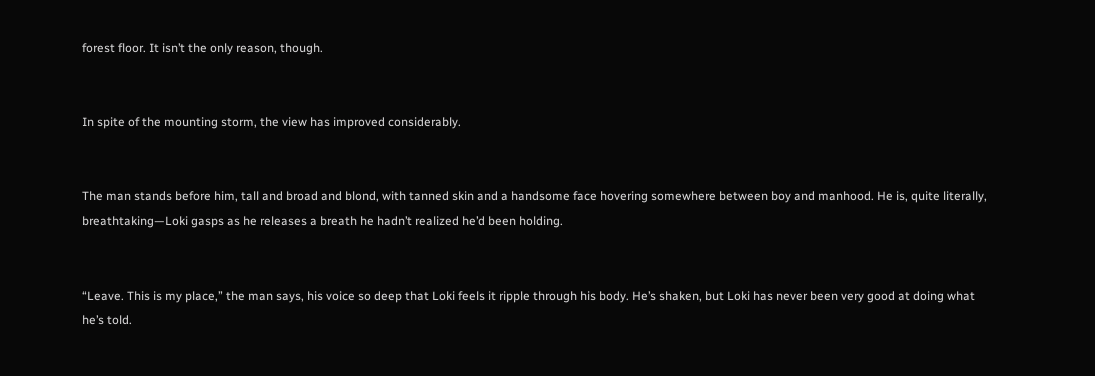forest floor. It isn’t the only reason, though.


In spite of the mounting storm, the view has improved considerably.


The man stands before him, tall and broad and blond, with tanned skin and a handsome face hovering somewhere between boy and manhood. He is, quite literally, breathtaking—Loki gasps as he releases a breath he hadn’t realized he’d been holding.


“Leave. This is my place,” the man says, his voice so deep that Loki feels it ripple through his body. He’s shaken, but Loki has never been very good at doing what he’s told.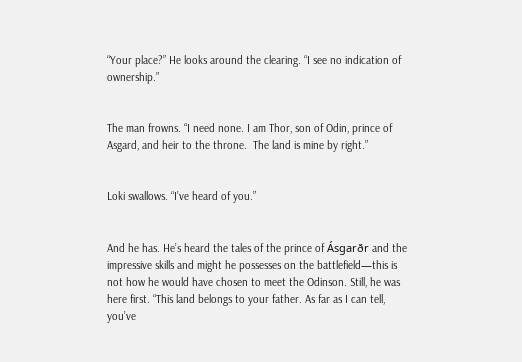“Your place?” He looks around the clearing. “I see no indication of ownership.”


The man frowns. “I need none. I am Thor, son of Odin, prince of Asgard, and heir to the throne.  The land is mine by right.”


Loki swallows. “I’ve heard of you.”


And he has. He’s heard the tales of the prince of Ásgarðr and the impressive skills and might he possesses on the battlefield—this is not how he would have chosen to meet the Odinson. Still, he was here first. “This land belongs to your father. As far as I can tell, you’ve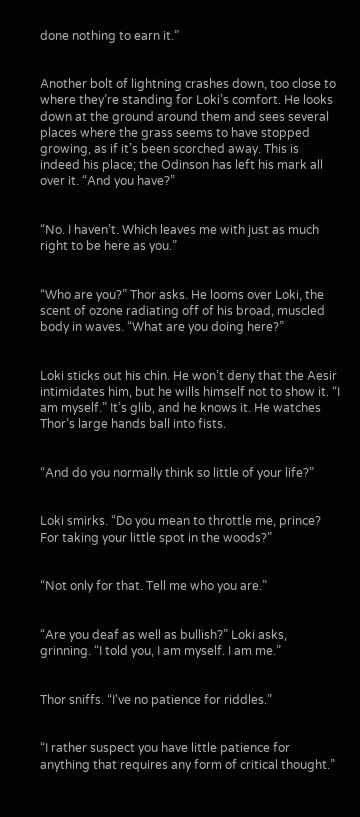done nothing to earn it.”


Another bolt of lightning crashes down, too close to where they’re standing for Loki’s comfort. He looks down at the ground around them and sees several places where the grass seems to have stopped growing, as if it’s been scorched away. This is indeed his place; the Odinson has left his mark all over it. “And you have?”


“No. I haven’t. Which leaves me with just as much right to be here as you.”


“Who are you?” Thor asks. He looms over Loki, the scent of ozone radiating off of his broad, muscled body in waves. “What are you doing here?”


Loki sticks out his chin. He won’t deny that the Aesir intimidates him, but he wills himself not to show it. “I am myself.” It’s glib, and he knows it. He watches Thor’s large hands ball into fists.


“And do you normally think so little of your life?”


Loki smirks. “Do you mean to throttle me, prince?  For taking your little spot in the woods?”


“Not only for that. Tell me who you are.”


“Are you deaf as well as bullish?” Loki asks, grinning. “I told you, I am myself. I am me.”


Thor sniffs. “I've no patience for riddles.”


“I rather suspect you have little patience for anything that requires any form of critical thought.”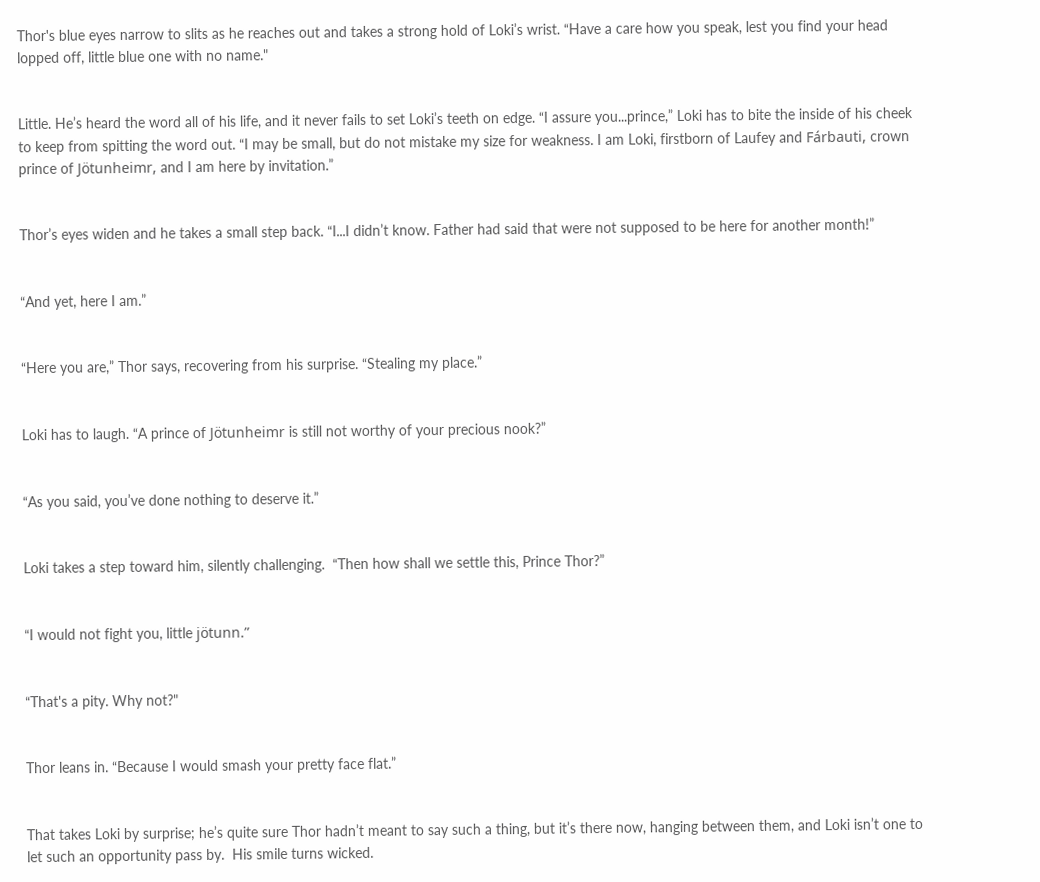Thor's blue eyes narrow to slits as he reaches out and takes a strong hold of Loki’s wrist. “Have a care how you speak, lest you find your head lopped off, little blue one with no name."


Little. He’s heard the word all of his life, and it never fails to set Loki’s teeth on edge. “I assure you...prince,” Loki has to bite the inside of his cheek to keep from spitting the word out. “I may be small, but do not mistake my size for weakness. I am Loki, firstborn of Laufey and Fárbauti, crown prince of Jötunheimr, and I am here by invitation.”


Thor’s eyes widen and he takes a small step back. “I...I didn’t know. Father had said that were not supposed to be here for another month!”


“And yet, here I am.”


“Here you are,” Thor says, recovering from his surprise. “Stealing my place.”


Loki has to laugh. “A prince of Jötunheimr is still not worthy of your precious nook?”


“As you said, you’ve done nothing to deserve it.”


Loki takes a step toward him, silently challenging.  “Then how shall we settle this, Prince Thor?”


“I would not fight you, little jötunn.”


“That's a pity. Why not?"


Thor leans in. “Because I would smash your pretty face flat.”


That takes Loki by surprise; he’s quite sure Thor hadn’t meant to say such a thing, but it’s there now, hanging between them, and Loki isn’t one to let such an opportunity pass by.  His smile turns wicked.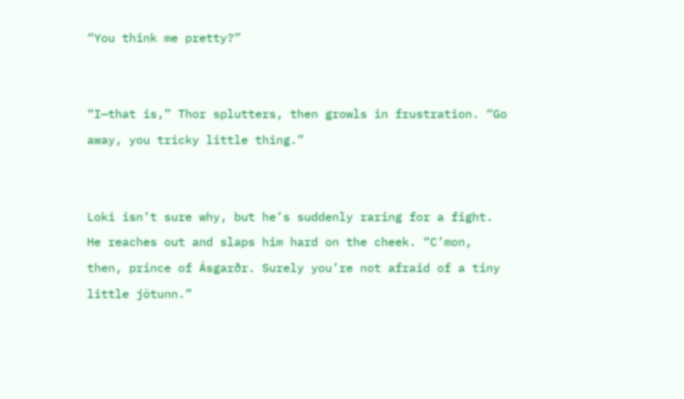“You think me pretty?”


“I—that is,” Thor splutters, then growls in frustration. “Go away, you tricky little thing.”


Loki isn’t sure why, but he’s suddenly raring for a fight. He reaches out and slaps him hard on the cheek. “C’mon, then, prince of Ásgarðr. Surely you’re not afraid of a tiny little jötunn.”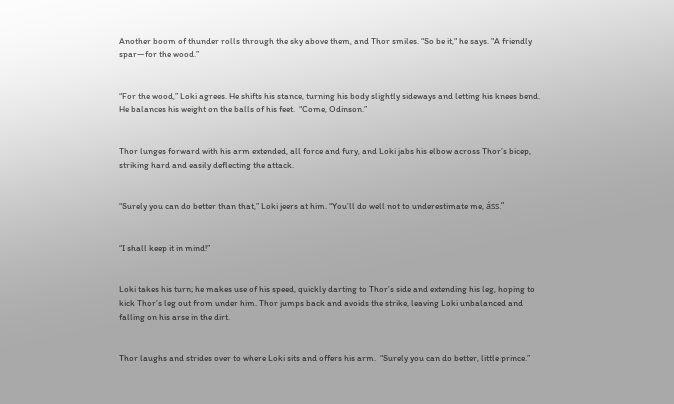Another boom of thunder rolls through the sky above them, and Thor smiles. “So be it," he says. "A friendly spar—for the wood.”


“For the wood,” Loki agrees. He shifts his stance, turning his body slightly sideways and letting his knees bend. He balances his weight on the balls of his feet.  “Come, Odinson.”


Thor lunges forward with his arm extended, all force and fury, and Loki jabs his elbow across Thor’s bicep, striking hard and easily deflecting the attack.


“Surely you can do better than that,” Loki jeers at him. “You’ll do well not to underestimate me, áss.”


“I shall keep it in mind!”


Loki takes his turn; he makes use of his speed, quickly darting to Thor’s side and extending his leg, hoping to kick Thor’s leg out from under him. Thor jumps back and avoids the strike, leaving Loki unbalanced and falling on his arse in the dirt.


Thor laughs and strides over to where Loki sits and offers his arm.  “Surely you can do better, little prince.”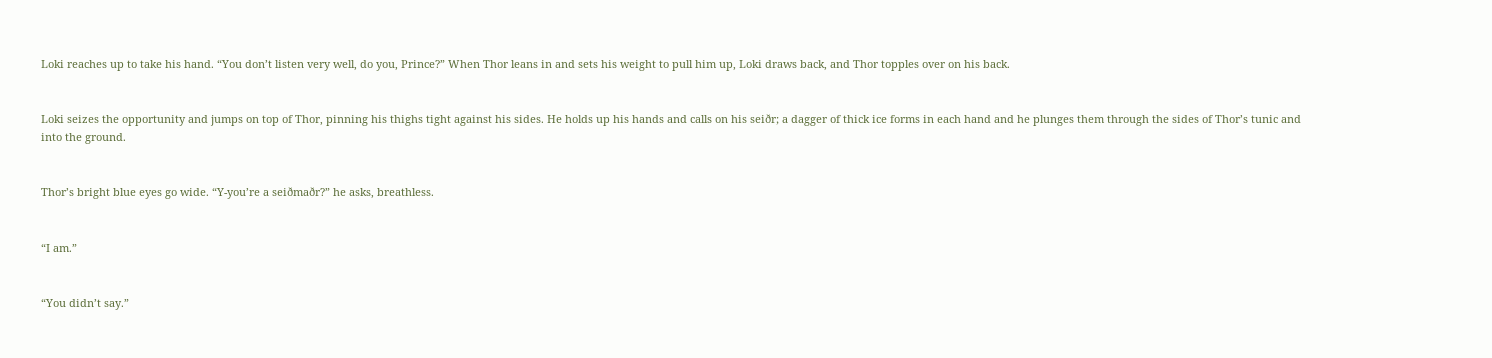Loki reaches up to take his hand. “You don’t listen very well, do you, Prince?” When Thor leans in and sets his weight to pull him up, Loki draws back, and Thor topples over on his back.


Loki seizes the opportunity and jumps on top of Thor, pinning his thighs tight against his sides. He holds up his hands and calls on his seiðr; a dagger of thick ice forms in each hand and he plunges them through the sides of Thor’s tunic and into the ground.


Thor’s bright blue eyes go wide. “Y-you’re a seiðmaðr?” he asks, breathless.


“I am.”


“You didn’t say.”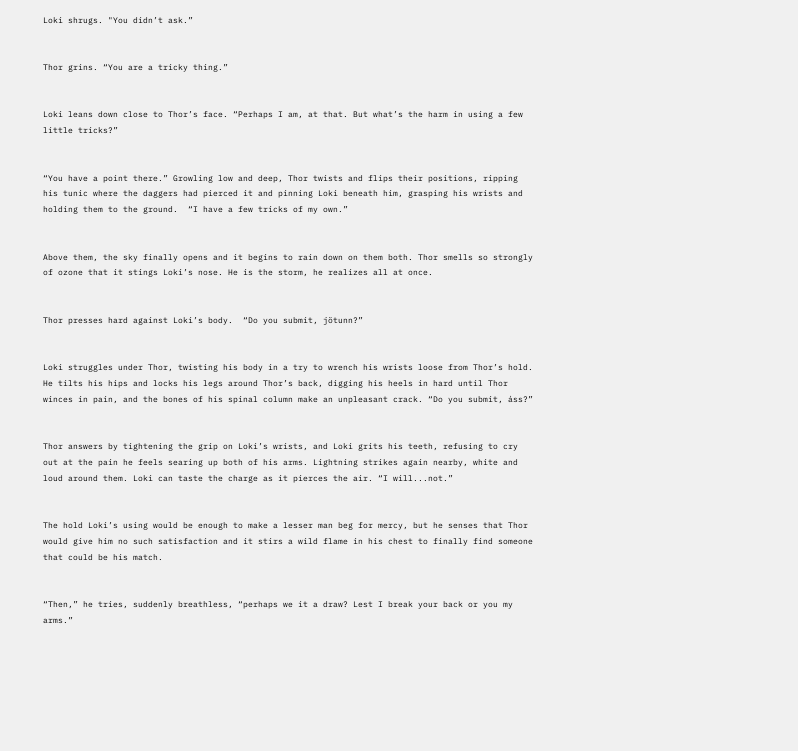Loki shrugs. "You didn’t ask.”


Thor grins. “You are a tricky thing.”


Loki leans down close to Thor’s face. “Perhaps I am, at that. But what’s the harm in using a few little tricks?”


“You have a point there.” Growling low and deep, Thor twists and flips their positions, ripping his tunic where the daggers had pierced it and pinning Loki beneath him, grasping his wrists and holding them to the ground.  “I have a few tricks of my own.”


Above them, the sky finally opens and it begins to rain down on them both. Thor smells so strongly of ozone that it stings Loki’s nose. He is the storm, he realizes all at once.


Thor presses hard against Loki’s body.  “Do you submit, jötunn?”


Loki struggles under Thor, twisting his body in a try to wrench his wrists loose from Thor’s hold. He tilts his hips and locks his legs around Thor’s back, digging his heels in hard until Thor winces in pain, and the bones of his spinal column make an unpleasant crack. “Do you submit, áss?”


Thor answers by tightening the grip on Loki’s wrists, and Loki grits his teeth, refusing to cry out at the pain he feels searing up both of his arms. Lightning strikes again nearby, white and loud around them. Loki can taste the charge as it pierces the air. “I will...not.”


The hold Loki’s using would be enough to make a lesser man beg for mercy, but he senses that Thor would give him no such satisfaction and it stirs a wild flame in his chest to finally find someone that could be his match.


“Then,” he tries, suddenly breathless, “perhaps we it a draw? Lest I break your back or you my arms.”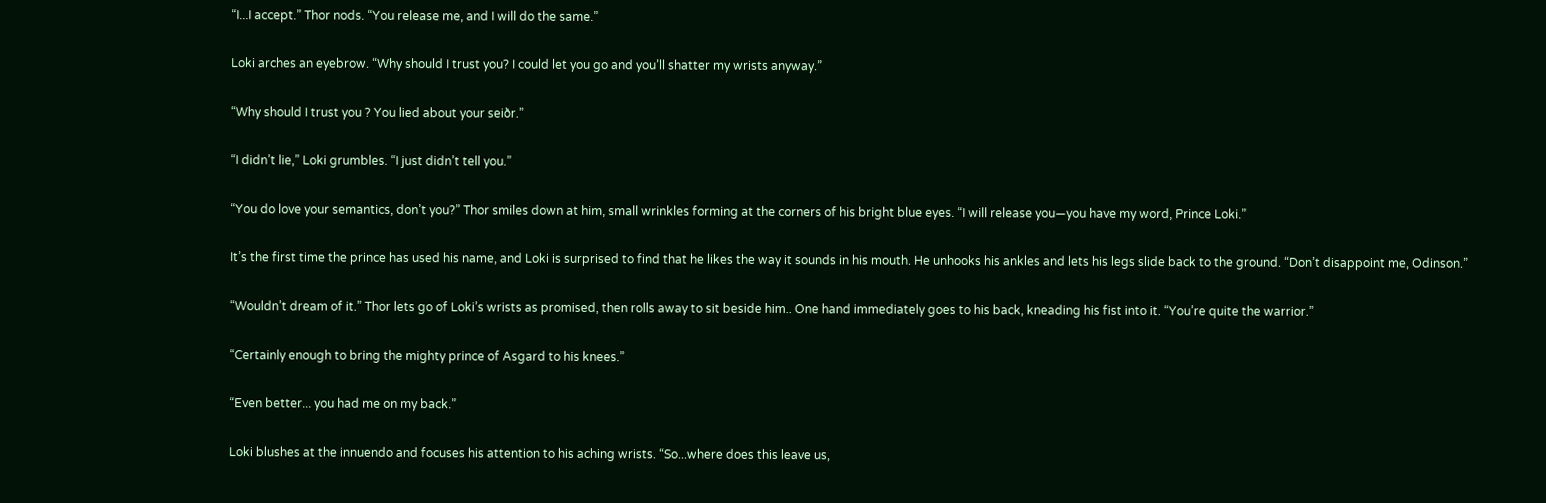“I...I accept.” Thor nods. “You release me, and I will do the same.”


Loki arches an eyebrow. “Why should I trust you? I could let you go and you’ll shatter my wrists anyway.”


“Why should I trust you ? You lied about your seiðr.”


“I didn’t lie,” Loki grumbles. “I just didn’t tell you.”


“You do love your semantics, don’t you?” Thor smiles down at him, small wrinkles forming at the corners of his bright blue eyes. “I will release you—you have my word, Prince Loki.”


It’s the first time the prince has used his name, and Loki is surprised to find that he likes the way it sounds in his mouth. He unhooks his ankles and lets his legs slide back to the ground. “Don’t disappoint me, Odinson.”


“Wouldn’t dream of it.” Thor lets go of Loki’s wrists as promised, then rolls away to sit beside him.. One hand immediately goes to his back, kneading his fist into it. “You’re quite the warrior.”


“Certainly enough to bring the mighty prince of Asgard to his knees.”


“Even better... you had me on my back.”


Loki blushes at the innuendo and focuses his attention to his aching wrists. “So...where does this leave us,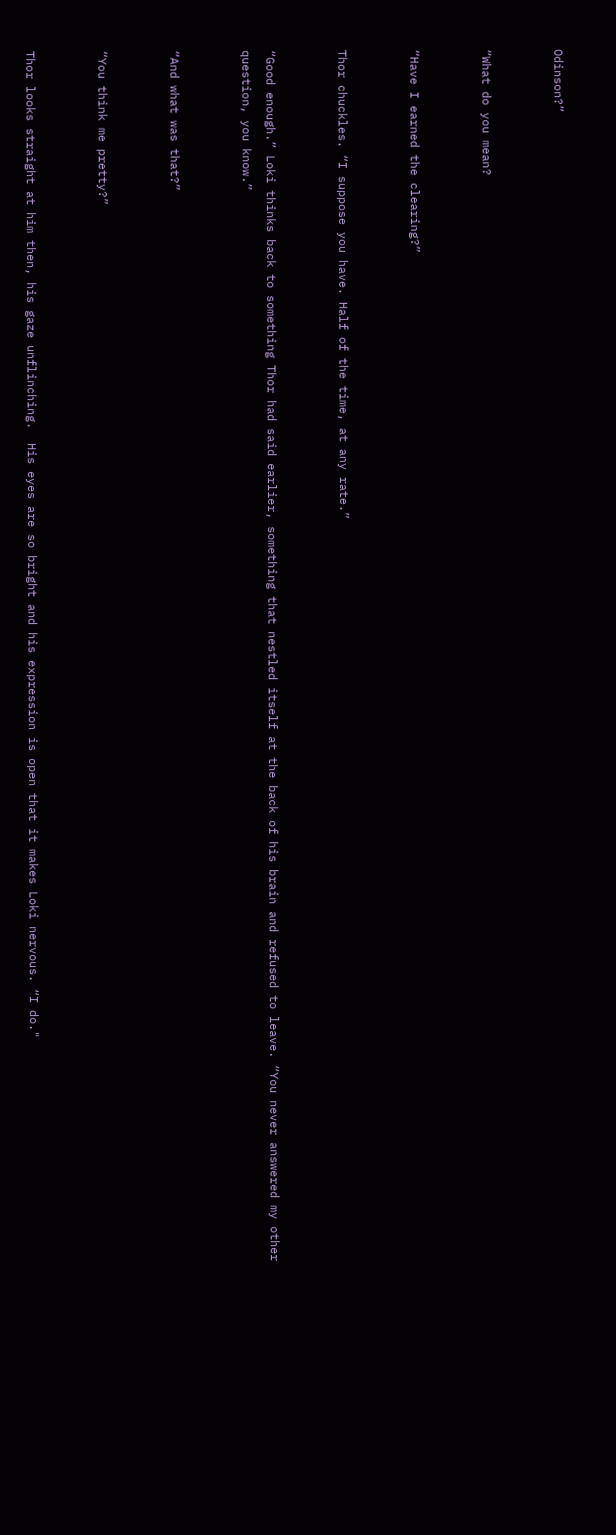Odinson?”


“What do you mean?


“Have I earned the clearing?”


Thor chuckles. “I suppose you have. Half of the time, at any rate.”


“Good enough.” Loki thinks back to something Thor had said earlier, something that nestled itself at the back of his brain and refused to leave. “You never answered my other question, you know.”


“And what was that?”


“You think me pretty?”


Thor looks straight at him then, his gaze unflinching.  His eyes are so bright and his expression is open that it makes Loki nervous. “I do."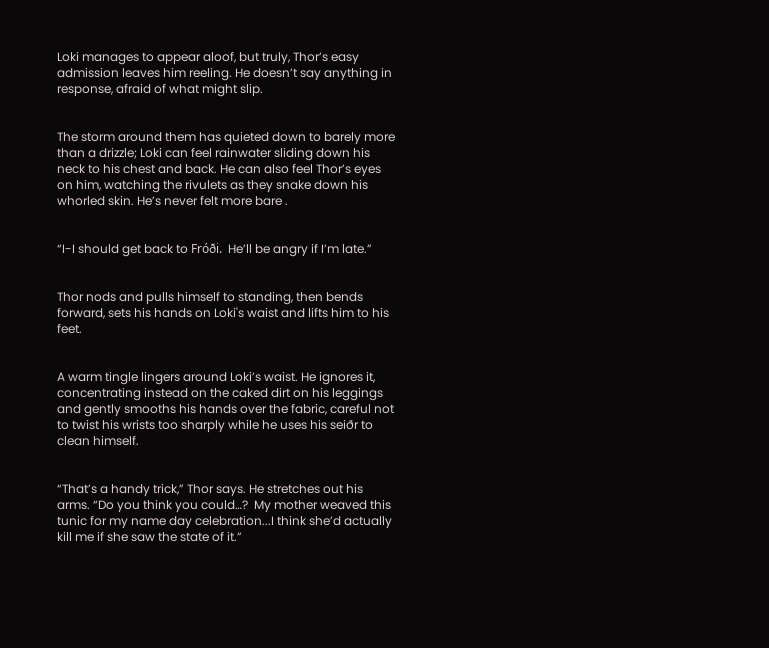Loki manages to appear aloof, but truly, Thor’s easy admission leaves him reeling. He doesn’t say anything in response, afraid of what might slip.


The storm around them has quieted down to barely more than a drizzle; Loki can feel rainwater sliding down his neck to his chest and back. He can also feel Thor’s eyes on him, watching the rivulets as they snake down his whorled skin. He’s never felt more bare .


“I-I should get back to Fróði.  He’ll be angry if I’m late.”


Thor nods and pulls himself to standing, then bends forward, sets his hands on Loki's waist and lifts him to his feet.


A warm tingle lingers around Loki’s waist. He ignores it, concentrating instead on the caked dirt on his leggings and gently smooths his hands over the fabric, careful not to twist his wrists too sharply while he uses his seiðr to clean himself.


“That’s a handy trick,” Thor says. He stretches out his arms. “Do you think you could…?  My mother weaved this tunic for my name day celebration...I think she’d actually kill me if she saw the state of it.”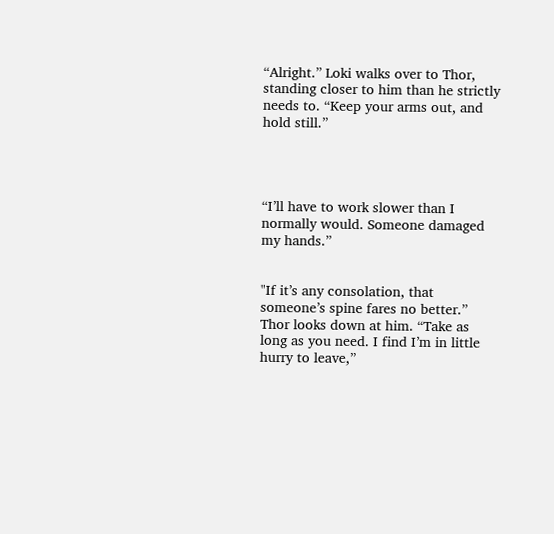“Alright.” Loki walks over to Thor, standing closer to him than he strictly needs to. “Keep your arms out, and hold still.”




“I’ll have to work slower than I normally would. Someone damaged my hands.”


"If it’s any consolation, that someone’s spine fares no better.” Thor looks down at him. “Take as long as you need. I find I’m in little hurry to leave,”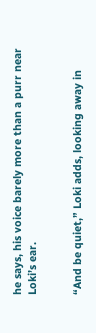he says, his voice barely more than a purr near Loki’s ear.


“And be quiet,” Loki adds, looking away in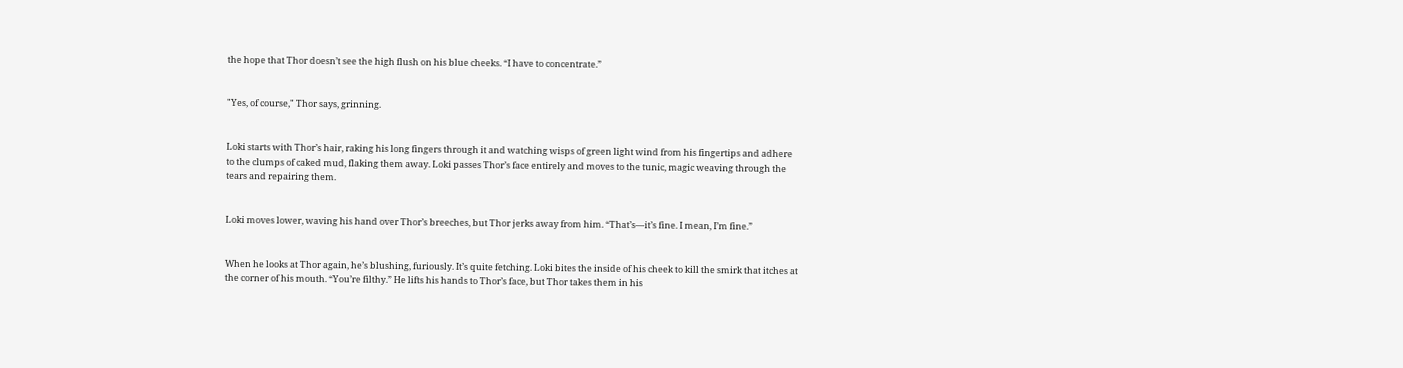the hope that Thor doesn’t see the high flush on his blue cheeks. “I have to concentrate.”


"Yes, of course," Thor says, grinning.


Loki starts with Thor’s hair, raking his long fingers through it and watching wisps of green light wind from his fingertips and adhere to the clumps of caked mud, flaking them away. Loki passes Thor’s face entirely and moves to the tunic, magic weaving through the tears and repairing them.


Loki moves lower, waving his hand over Thor’s breeches, but Thor jerks away from him. “That’s—it’s fine. I mean, I’m fine.”


When he looks at Thor again, he’s blushing, furiously. It’s quite fetching. Loki bites the inside of his cheek to kill the smirk that itches at the corner of his mouth. “You’re filthy.” He lifts his hands to Thor’s face, but Thor takes them in his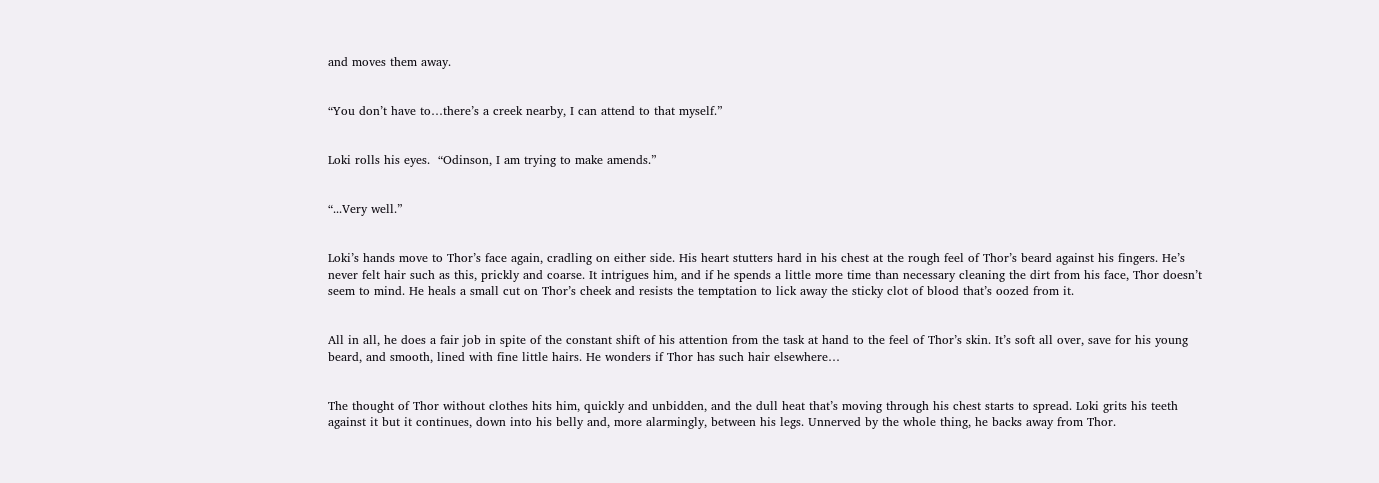and moves them away.


“You don’t have to…there’s a creek nearby, I can attend to that myself.”


Loki rolls his eyes.  “Odinson, I am trying to make amends.”


“...Very well.”


Loki’s hands move to Thor’s face again, cradling on either side. His heart stutters hard in his chest at the rough feel of Thor’s beard against his fingers. He’s never felt hair such as this, prickly and coarse. It intrigues him, and if he spends a little more time than necessary cleaning the dirt from his face, Thor doesn’t seem to mind. He heals a small cut on Thor’s cheek and resists the temptation to lick away the sticky clot of blood that’s oozed from it.


All in all, he does a fair job in spite of the constant shift of his attention from the task at hand to the feel of Thor’s skin. It’s soft all over, save for his young beard, and smooth, lined with fine little hairs. He wonders if Thor has such hair elsewhere…


The thought of Thor without clothes hits him, quickly and unbidden, and the dull heat that’s moving through his chest starts to spread. Loki grits his teeth against it but it continues, down into his belly and, more alarmingly, between his legs. Unnerved by the whole thing, he backs away from Thor.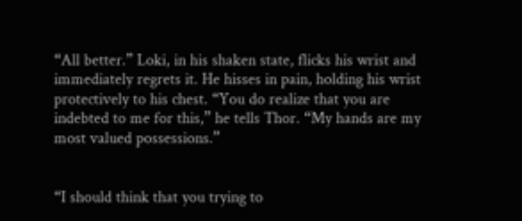“All better.” Loki, in his shaken state, flicks his wrist and immediately regrets it. He hisses in pain, holding his wrist protectively to his chest. “You do realize that you are indebted to me for this,” he tells Thor. “My hands are my most valued possessions.”


“I should think that you trying to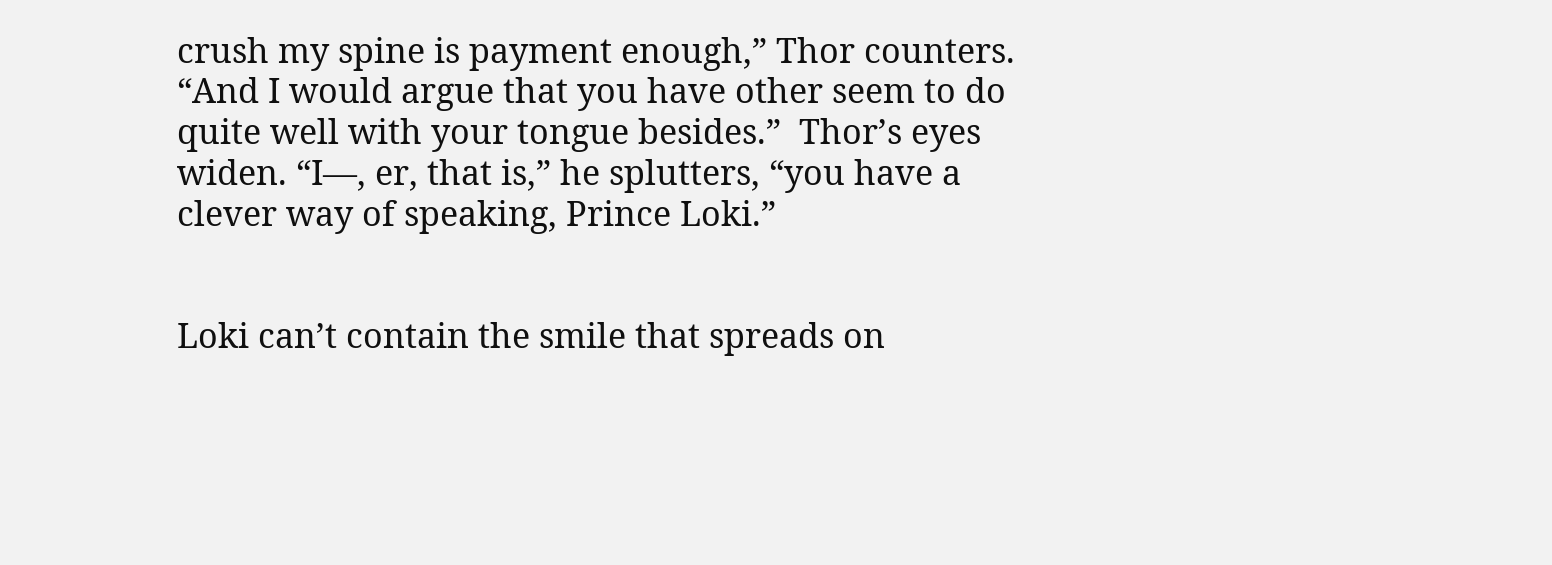crush my spine is payment enough,” Thor counters. “And I would argue that you have other seem to do quite well with your tongue besides.”  Thor’s eyes widen. “I—, er, that is,” he splutters, “you have a clever way of speaking, Prince Loki.”


Loki can’t contain the smile that spreads on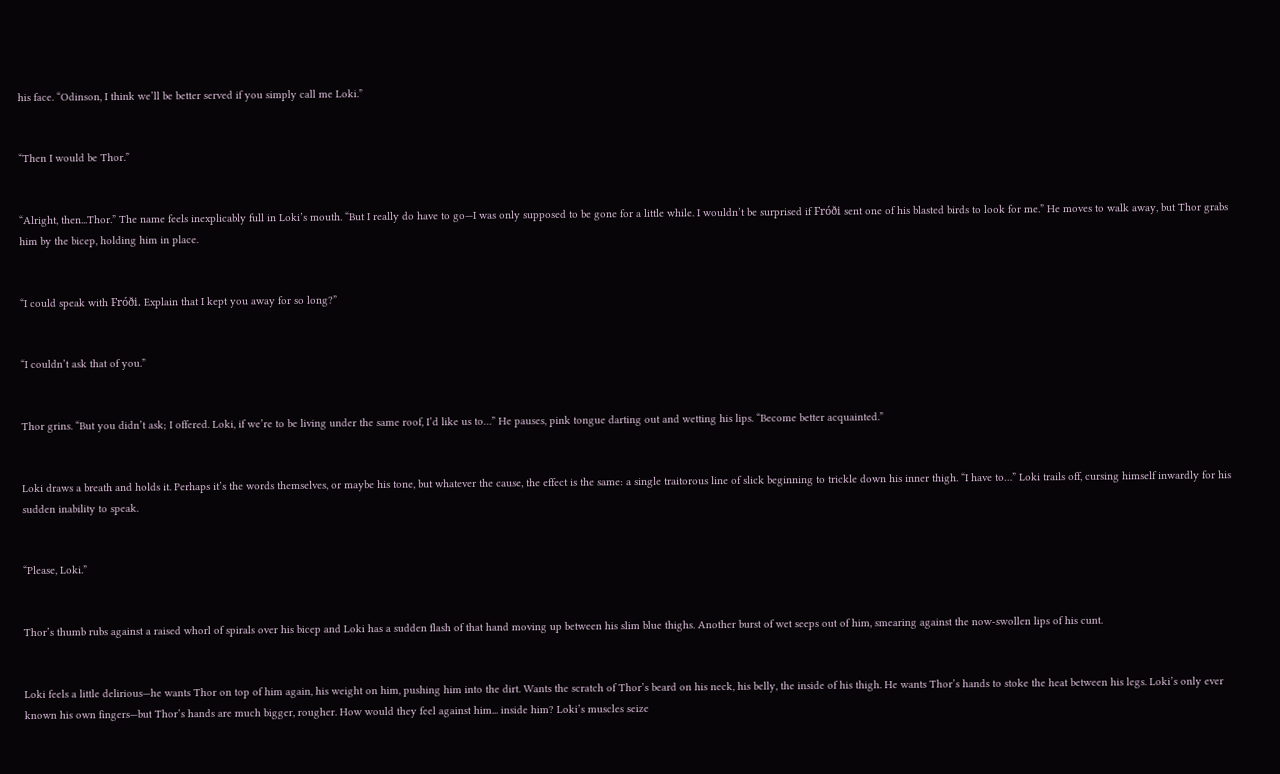his face. “Odinson, I think we’ll be better served if you simply call me Loki.”


“Then I would be Thor.”


“Alright, then...Thor.” The name feels inexplicably full in Loki’s mouth. “But I really do have to go—I was only supposed to be gone for a little while. I wouldn’t be surprised if Fróði sent one of his blasted birds to look for me.” He moves to walk away, but Thor grabs him by the bicep, holding him in place.


“I could speak with Fróði. Explain that I kept you away for so long?”


“I couldn’t ask that of you.”


Thor grins. “But you didn’t ask; I offered. Loki, if we’re to be living under the same roof, I’d like us to…” He pauses, pink tongue darting out and wetting his lips. “Become better acquainted.”


Loki draws a breath and holds it. Perhaps it’s the words themselves, or maybe his tone, but whatever the cause, the effect is the same: a single traitorous line of slick beginning to trickle down his inner thigh. “I have to…” Loki trails off, cursing himself inwardly for his sudden inability to speak.


“Please, Loki.”


Thor’s thumb rubs against a raised whorl of spirals over his bicep and Loki has a sudden flash of that hand moving up between his slim blue thighs. Another burst of wet seeps out of him, smearing against the now-swollen lips of his cunt.


Loki feels a little delirious—he wants Thor on top of him again, his weight on him, pushing him into the dirt. Wants the scratch of Thor’s beard on his neck, his belly, the inside of his thigh. He wants Thor’s hands to stoke the heat between his legs. Loki’s only ever known his own fingers—but Thor’s hands are much bigger, rougher. How would they feel against him... inside him? Loki’s muscles seize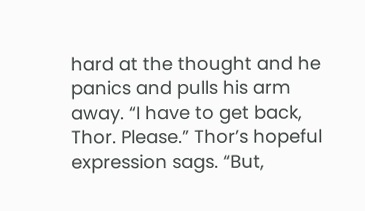hard at the thought and he panics and pulls his arm away. “I have to get back, Thor. Please.” Thor’s hopeful expression sags. “But,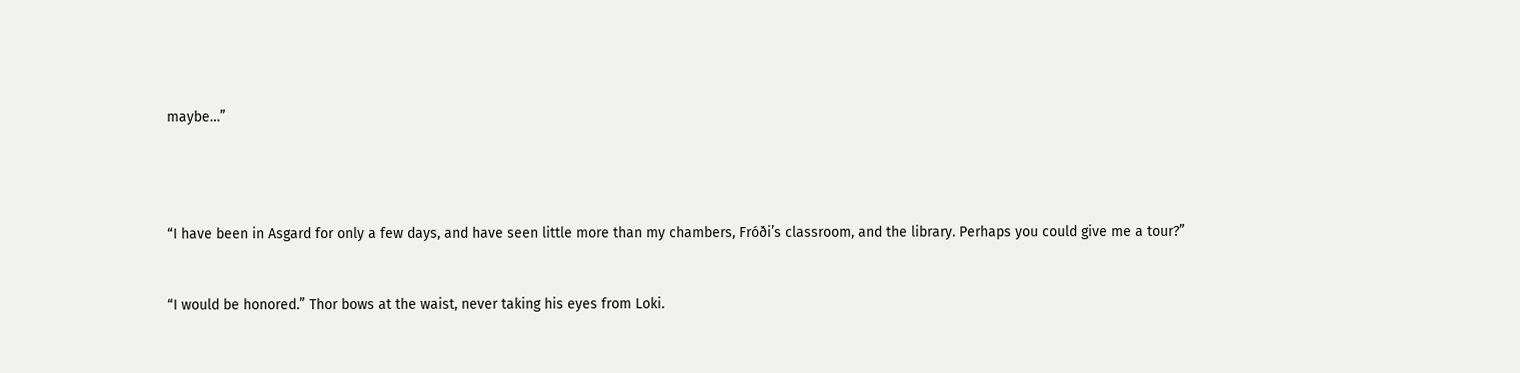maybe…”




“I have been in Asgard for only a few days, and have seen little more than my chambers, Fróði’s classroom, and the library. Perhaps you could give me a tour?”


“I would be honored.” Thor bows at the waist, never taking his eyes from Loki.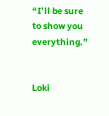“I’ll be sure to show you everything.”


Loki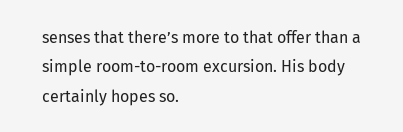senses that there’s more to that offer than a simple room-to-room excursion. His body certainly hopes so.